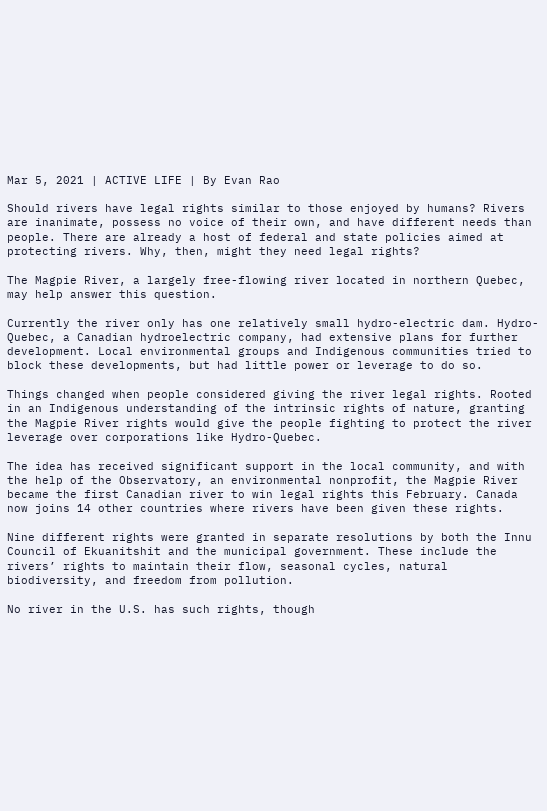Mar 5, 2021 | ACTIVE LIFE | By Evan Rao

Should rivers have legal rights similar to those enjoyed by humans? Rivers are inanimate, possess no voice of their own, and have different needs than people. There are already a host of federal and state policies aimed at protecting rivers. Why, then, might they need legal rights?

The Magpie River, a largely free-flowing river located in northern Quebec, may help answer this question.

Currently the river only has one relatively small hydro-electric dam. Hydro-Quebec, a Canadian hydroelectric company, had extensive plans for further development. Local environmental groups and Indigenous communities tried to block these developments, but had little power or leverage to do so.

Things changed when people considered giving the river legal rights. Rooted in an Indigenous understanding of the intrinsic rights of nature, granting the Magpie River rights would give the people fighting to protect the river leverage over corporations like Hydro-Quebec.

The idea has received significant support in the local community, and with the help of the Observatory, an environmental nonprofit, the Magpie River became the first Canadian river to win legal rights this February. Canada now joins 14 other countries where rivers have been given these rights.

Nine different rights were granted in separate resolutions by both the Innu Council of Ekuanitshit and the municipal government. These include the rivers’ rights to maintain their flow, seasonal cycles, natural biodiversity, and freedom from pollution.

No river in the U.S. has such rights, though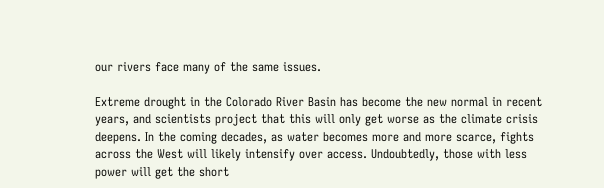our rivers face many of the same issues.

Extreme drought in the Colorado River Basin has become the new normal in recent years, and scientists project that this will only get worse as the climate crisis deepens. In the coming decades, as water becomes more and more scarce, fights across the West will likely intensify over access. Undoubtedly, those with less power will get the short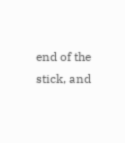end of the stick, and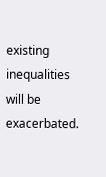existing inequalities will be exacerbated.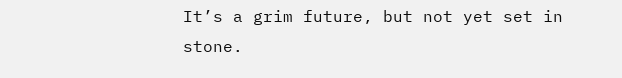It’s a grim future, but not yet set in stone.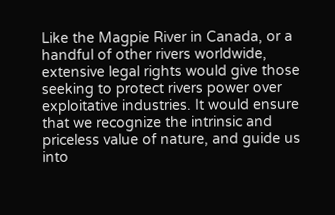Like the Magpie River in Canada, or a handful of other rivers worldwide, extensive legal rights would give those seeking to protect rivers power over exploitative industries. It would ensure that we recognize the intrinsic and priceless value of nature, and guide us into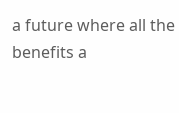a future where all the benefits a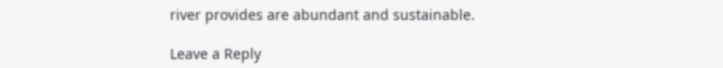river provides are abundant and sustainable.

Leave a Reply